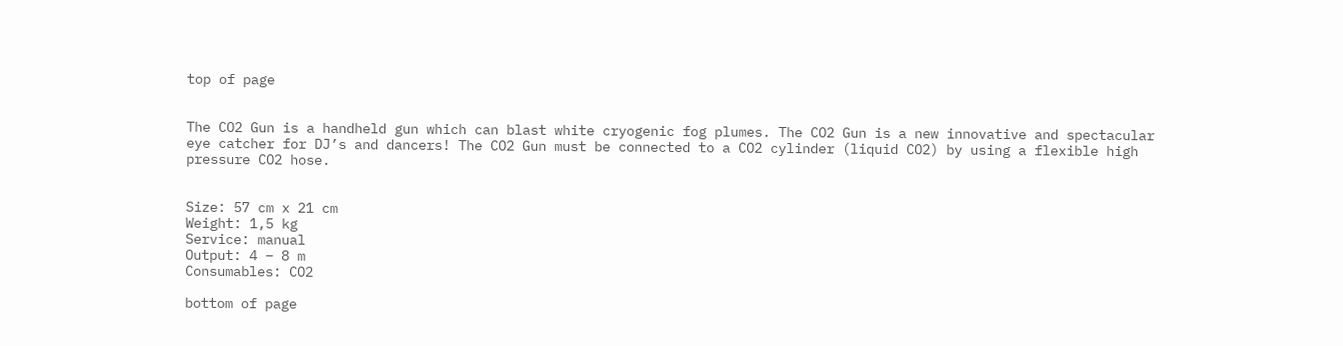top of page


The CO2 Gun is a handheld gun which can blast white cryogenic fog plumes. The CO2 Gun is a new innovative and spectacular eye catcher for DJ’s and dancers! The CO2 Gun must be connected to a CO2 cylinder (liquid CO2) by using a flexible high pressure CO2 hose.


Size: 57 cm x 21 cm
Weight: 1,5 kg
Service: manual
Output: 4 – 8 m
Consumables: CO2

bottom of page